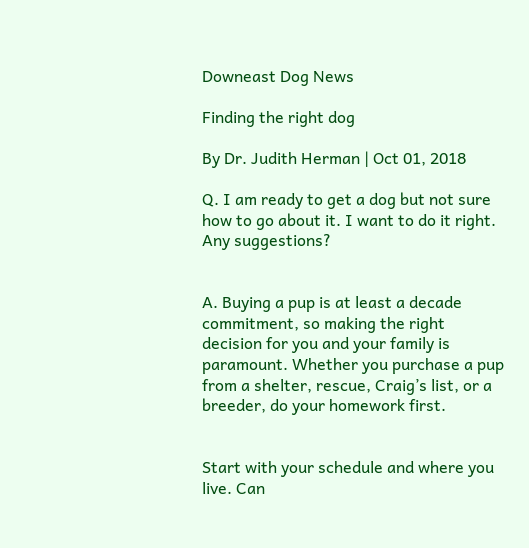Downeast Dog News

Finding the right dog

By Dr. Judith Herman | Oct 01, 2018

Q. I am ready to get a dog but not sure how to go about it. I want to do it right. Any suggestions?


A. Buying a pup is at least a decade commitment, so making the right decision for you and your family is paramount. Whether you purchase a pup from a shelter, rescue, Craig’s list, or a breeder, do your homework first.


Start with your schedule and where you live. Can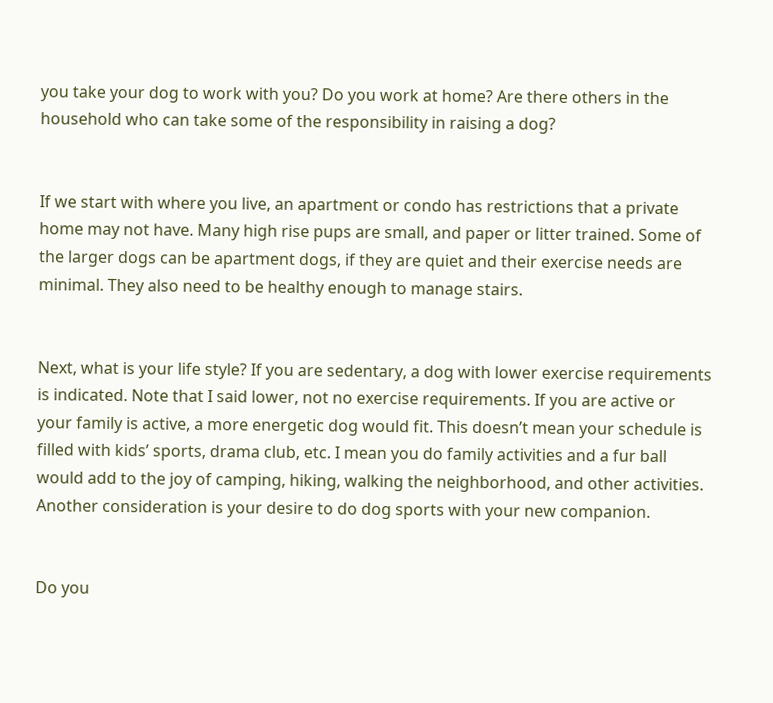you take your dog to work with you? Do you work at home? Are there others in the household who can take some of the responsibility in raising a dog?


If we start with where you live, an apartment or condo has restrictions that a private home may not have. Many high rise pups are small, and paper or litter trained. Some of the larger dogs can be apartment dogs, if they are quiet and their exercise needs are minimal. They also need to be healthy enough to manage stairs.


Next, what is your life style? If you are sedentary, a dog with lower exercise requirements is indicated. Note that I said lower, not no exercise requirements. If you are active or your family is active, a more energetic dog would fit. This doesn’t mean your schedule is filled with kids’ sports, drama club, etc. I mean you do family activities and a fur ball would add to the joy of camping, hiking, walking the neighborhood, and other activities. Another consideration is your desire to do dog sports with your new companion.


Do you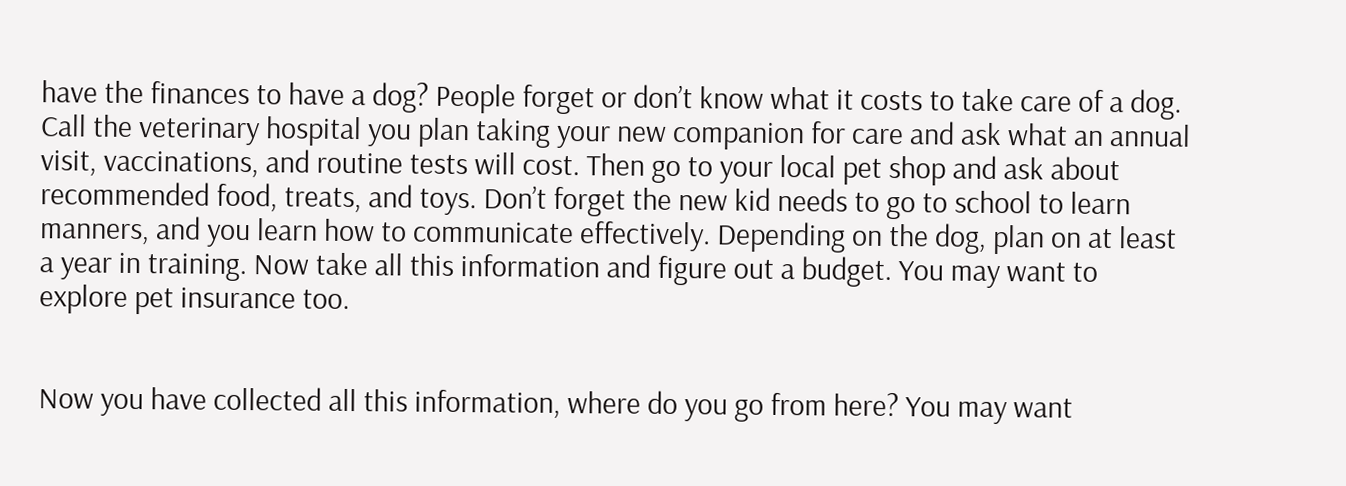have the finances to have a dog? People forget or don’t know what it costs to take care of a dog. Call the veterinary hospital you plan taking your new companion for care and ask what an annual visit, vaccinations, and routine tests will cost. Then go to your local pet shop and ask about recommended food, treats, and toys. Don’t forget the new kid needs to go to school to learn manners, and you learn how to communicate effectively. Depending on the dog, plan on at least a year in training. Now take all this information and figure out a budget. You may want to explore pet insurance too.


Now you have collected all this information, where do you go from here? You may want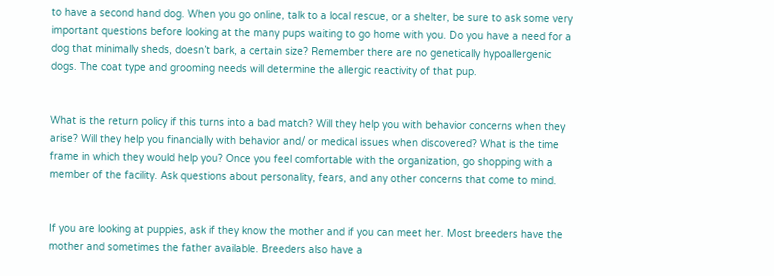to have a second hand dog. When you go online, talk to a local rescue, or a shelter, be sure to ask some very important questions before looking at the many pups waiting to go home with you. Do you have a need for a dog that minimally sheds, doesn’t bark, a certain size? Remember there are no genetically hypoallergenic dogs. The coat type and grooming needs will determine the allergic reactivity of that pup.


What is the return policy if this turns into a bad match? Will they help you with behavior concerns when they arise? Will they help you financially with behavior and/ or medical issues when discovered? What is the time frame in which they would help you? Once you feel comfortable with the organization, go shopping with a member of the facility. Ask questions about personality, fears, and any other concerns that come to mind.


If you are looking at puppies, ask if they know the mother and if you can meet her. Most breeders have the mother and sometimes the father available. Breeders also have a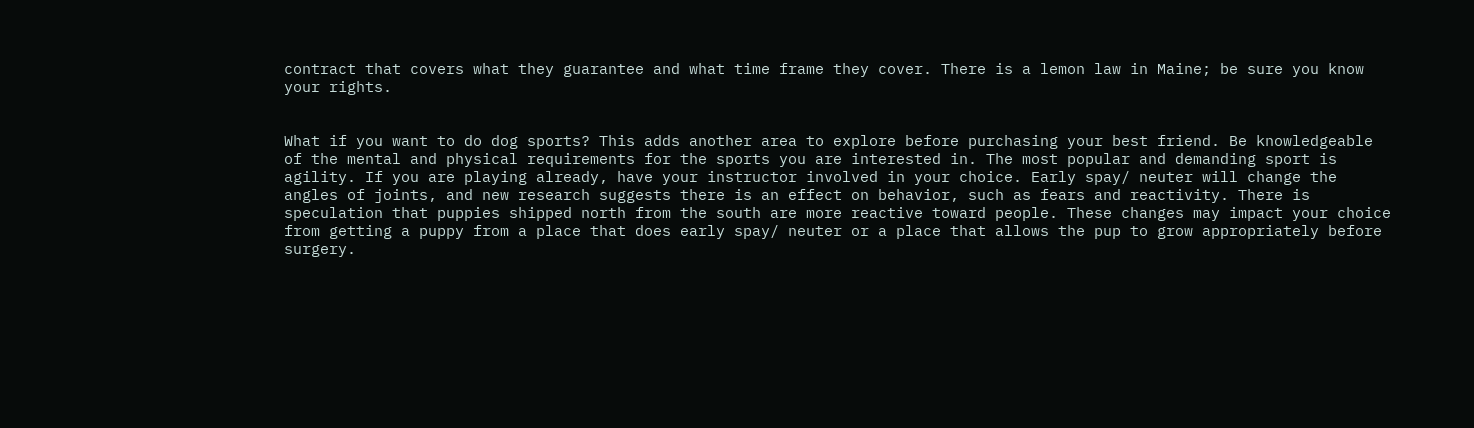contract that covers what they guarantee and what time frame they cover. There is a lemon law in Maine; be sure you know your rights.


What if you want to do dog sports? This adds another area to explore before purchasing your best friend. Be knowledgeable of the mental and physical requirements for the sports you are interested in. The most popular and demanding sport is agility. If you are playing already, have your instructor involved in your choice. Early spay/ neuter will change the angles of joints, and new research suggests there is an effect on behavior, such as fears and reactivity. There is speculation that puppies shipped north from the south are more reactive toward people. These changes may impact your choice from getting a puppy from a place that does early spay/ neuter or a place that allows the pup to grow appropriately before surgery.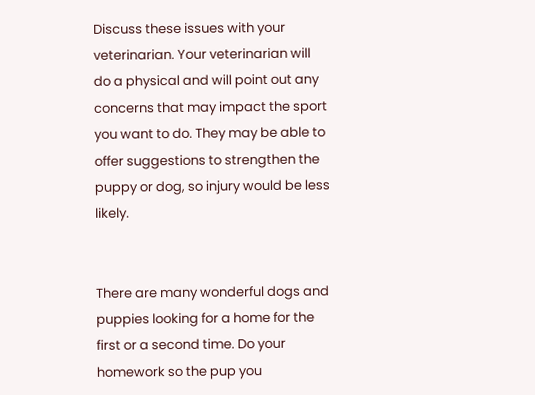Discuss these issues with your veterinarian. Your veterinarian will do a physical and will point out any concerns that may impact the sport you want to do. They may be able to offer suggestions to strengthen the puppy or dog, so injury would be less likely.


There are many wonderful dogs and puppies looking for a home for the first or a second time. Do your homework so the pup you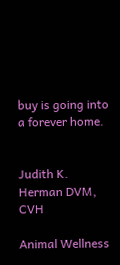buy is going into a forever home.


Judith K. Herman DVM, CVH

Animal Wellness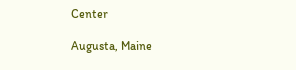Center

Augusta, Maine